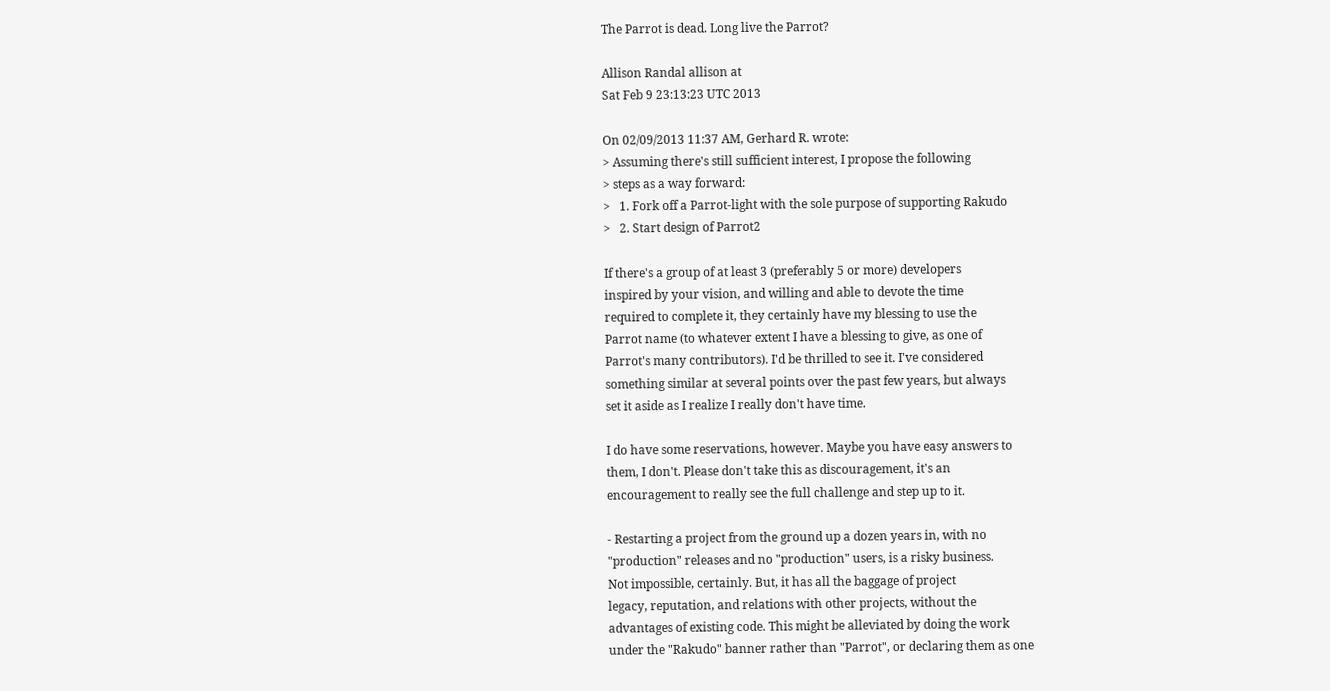The Parrot is dead. Long live the Parrot?

Allison Randal allison at
Sat Feb 9 23:13:23 UTC 2013

On 02/09/2013 11:37 AM, Gerhard R. wrote:
> Assuming there's still sufficient interest, I propose the following
> steps as a way forward:
>   1. Fork off a Parrot-light with the sole purpose of supporting Rakudo
>   2. Start design of Parrot2

If there's a group of at least 3 (preferably 5 or more) developers
inspired by your vision, and willing and able to devote the time
required to complete it, they certainly have my blessing to use the
Parrot name (to whatever extent I have a blessing to give, as one of
Parrot's many contributors). I'd be thrilled to see it. I've considered
something similar at several points over the past few years, but always
set it aside as I realize I really don't have time.

I do have some reservations, however. Maybe you have easy answers to
them, I don't. Please don't take this as discouragement, it's an
encouragement to really see the full challenge and step up to it.

- Restarting a project from the ground up a dozen years in, with no
"production" releases and no "production" users, is a risky business.
Not impossible, certainly. But, it has all the baggage of project
legacy, reputation, and relations with other projects, without the
advantages of existing code. This might be alleviated by doing the work
under the "Rakudo" banner rather than "Parrot", or declaring them as one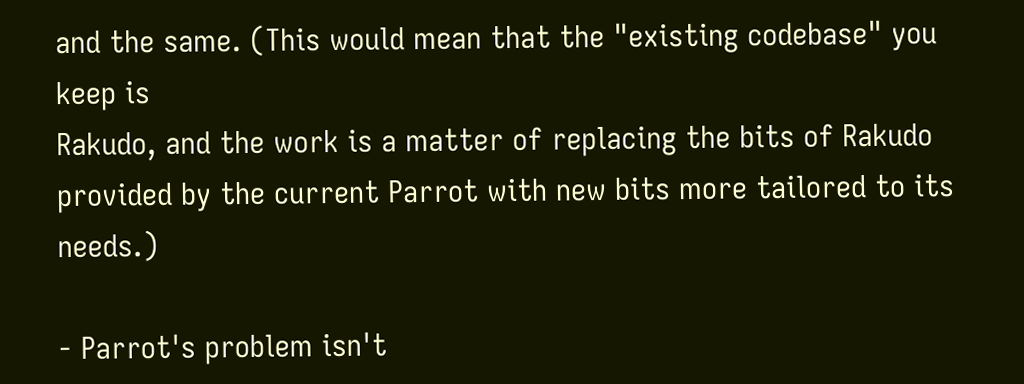and the same. (This would mean that the "existing codebase" you keep is
Rakudo, and the work is a matter of replacing the bits of Rakudo
provided by the current Parrot with new bits more tailored to its needs.)

- Parrot's problem isn't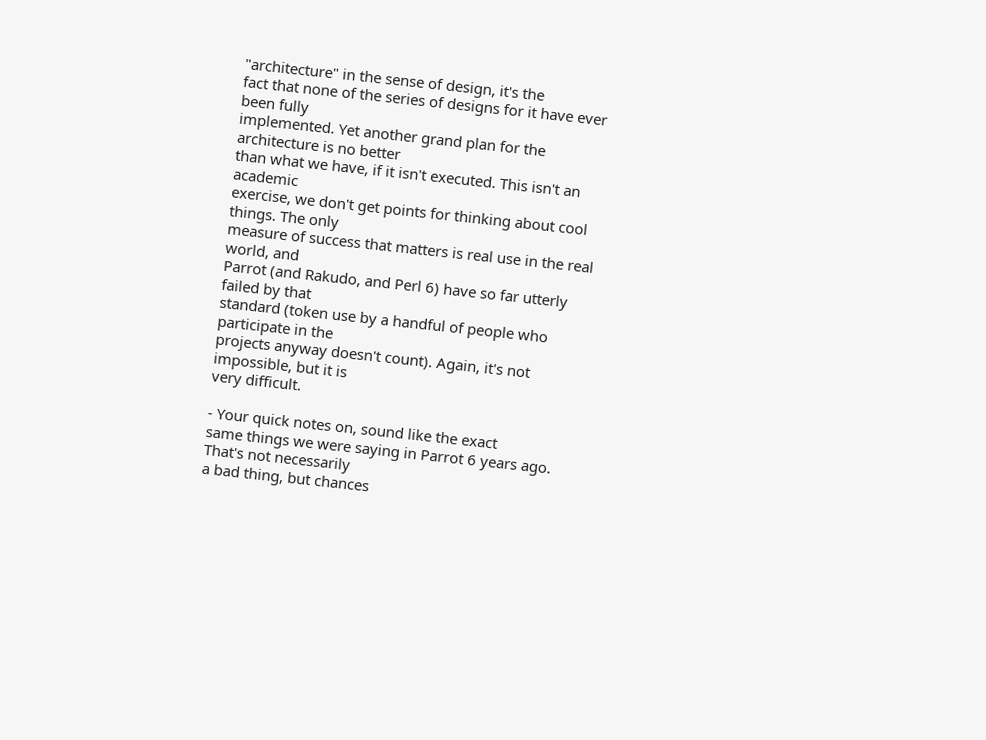"architecture" in the sense of design, it's the
fact that none of the series of designs for it have ever been fully
implemented. Yet another grand plan for the architecture is no better
than what we have, if it isn't executed. This isn't an academic
exercise, we don't get points for thinking about cool things. The only
measure of success that matters is real use in the real world, and
Parrot (and Rakudo, and Perl 6) have so far utterly failed by that
standard (token use by a handful of people who participate in the
projects anyway doesn't count). Again, it's not impossible, but it is
very difficult.

- Your quick notes on, sound like the exact
same things we were saying in Parrot 6 years ago. That's not necessarily
a bad thing, but chances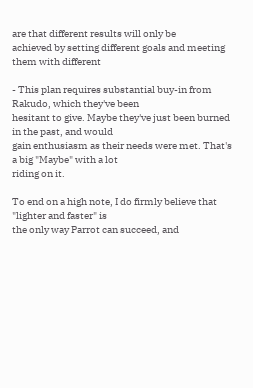are that different results will only be
achieved by setting different goals and meeting them with different

- This plan requires substantial buy-in from Rakudo, which they've been
hesitant to give. Maybe they've just been burned in the past, and would
gain enthusiasm as their needs were met. That's a big "Maybe" with a lot
riding on it.

To end on a high note, I do firmly believe that "lighter and faster" is
the only way Parrot can succeed, and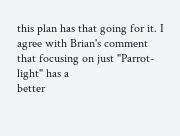this plan has that going for it. I
agree with Brian's comment that focusing on just "Parrot-light" has a
better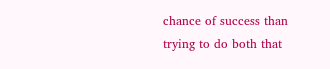chance of success than trying to do both that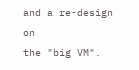and a re-design on
the "big VM".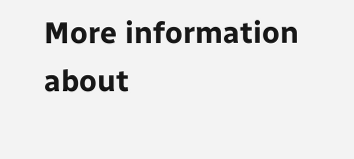More information about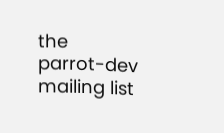the parrot-dev mailing list